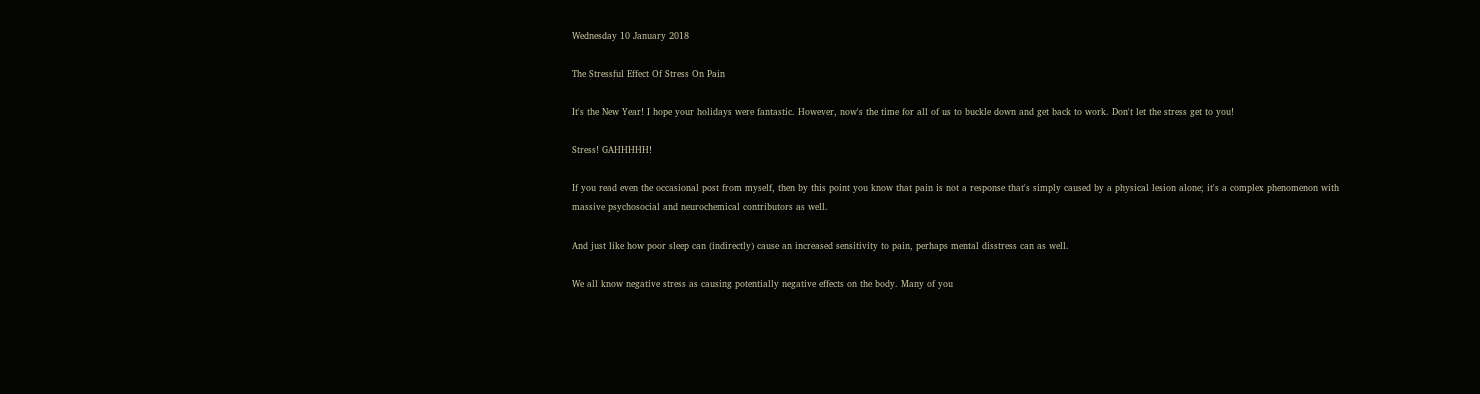Wednesday 10 January 2018

The Stressful Effect Of Stress On Pain

It's the New Year! I hope your holidays were fantastic. However, now's the time for all of us to buckle down and get back to work. Don't let the stress get to you!

Stress! GAHHHHH!

If you read even the occasional post from myself, then by this point you know that pain is not a response that's simply caused by a physical lesion alone; it's a complex phenomenon with massive psychosocial and neurochemical contributors as well.

And just like how poor sleep can (indirectly) cause an increased sensitivity to pain, perhaps mental disstress can as well.

We all know negative stress as causing potentially negative effects on the body. Many of you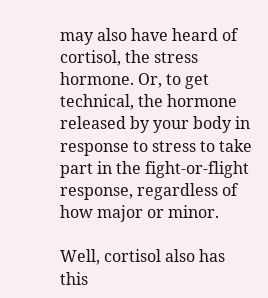may also have heard of cortisol, the stress hormone. Or, to get technical, the hormone released by your body in response to stress to take part in the fight-or-flight response, regardless of how major or minor.

Well, cortisol also has this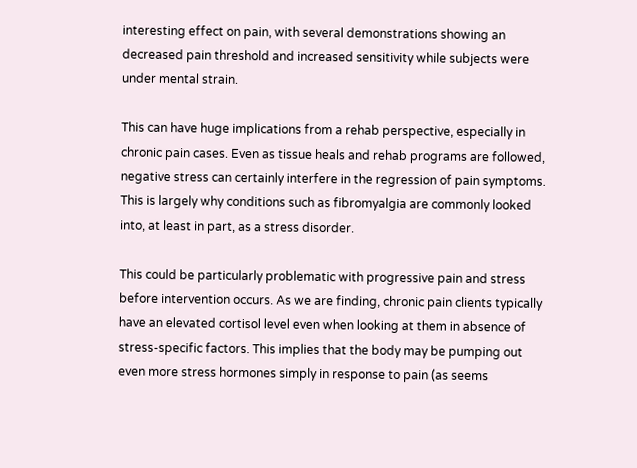interesting effect on pain, with several demonstrations showing an decreased pain threshold and increased sensitivity while subjects were under mental strain.

This can have huge implications from a rehab perspective, especially in chronic pain cases. Even as tissue heals and rehab programs are followed, negative stress can certainly interfere in the regression of pain symptoms. This is largely why conditions such as fibromyalgia are commonly looked into, at least in part, as a stress disorder.

This could be particularly problematic with progressive pain and stress before intervention occurs. As we are finding, chronic pain clients typically have an elevated cortisol level even when looking at them in absence of stress-specific factors. This implies that the body may be pumping out even more stress hormones simply in response to pain (as seems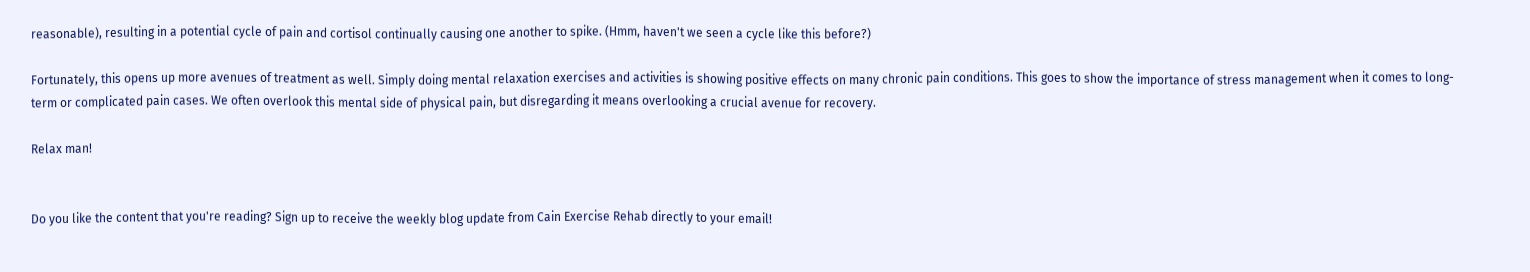reasonable), resulting in a potential cycle of pain and cortisol continually causing one another to spike. (Hmm, haven't we seen a cycle like this before?)

Fortunately, this opens up more avenues of treatment as well. Simply doing mental relaxation exercises and activities is showing positive effects on many chronic pain conditions. This goes to show the importance of stress management when it comes to long-term or complicated pain cases. We often overlook this mental side of physical pain, but disregarding it means overlooking a crucial avenue for recovery.

Relax man!


Do you like the content that you're reading? Sign up to receive the weekly blog update from Cain Exercise Rehab directly to your email!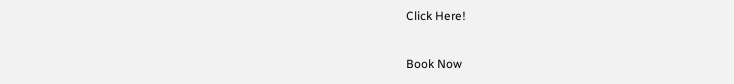Click Here!

Book Now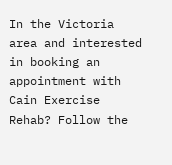In the Victoria area and interested in booking an appointment with Cain Exercise Rehab? Follow the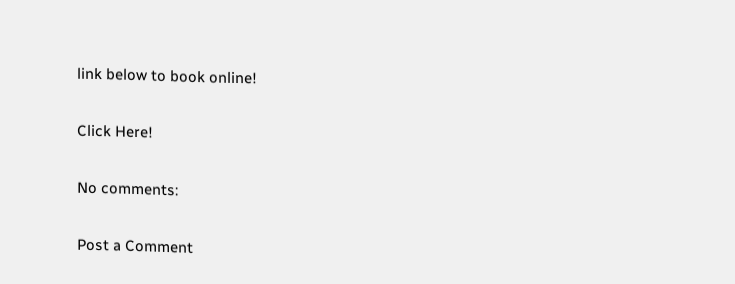link below to book online!

Click Here!

No comments:

Post a Comment